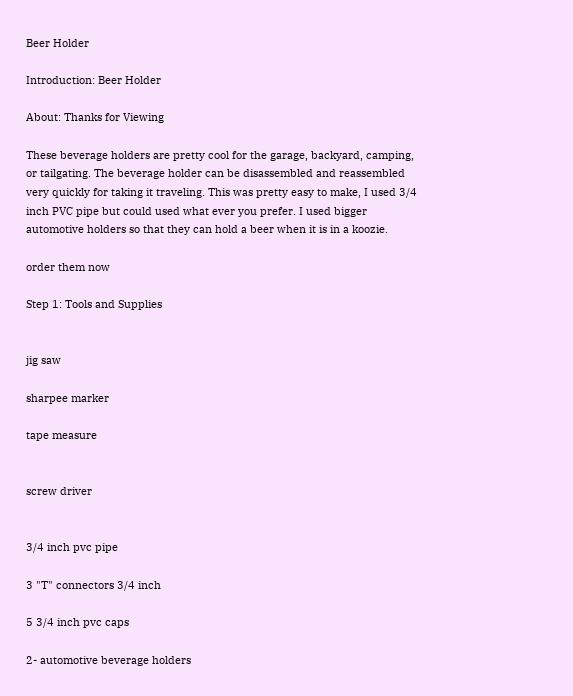Beer Holder

Introduction: Beer Holder

About: Thanks for Viewing

These beverage holders are pretty cool for the garage, backyard, camping, or tailgating. The beverage holder can be disassembled and reassembled very quickly for taking it traveling. This was pretty easy to make, I used 3/4 inch PVC pipe but could used what ever you prefer. I used bigger automotive holders so that they can hold a beer when it is in a koozie.

order them now

Step 1: Tools and Supplies


jig saw

sharpee marker

tape measure


screw driver


3/4 inch pvc pipe

3 "T" connectors 3/4 inch

5 3/4 inch pvc caps

2- automotive beverage holders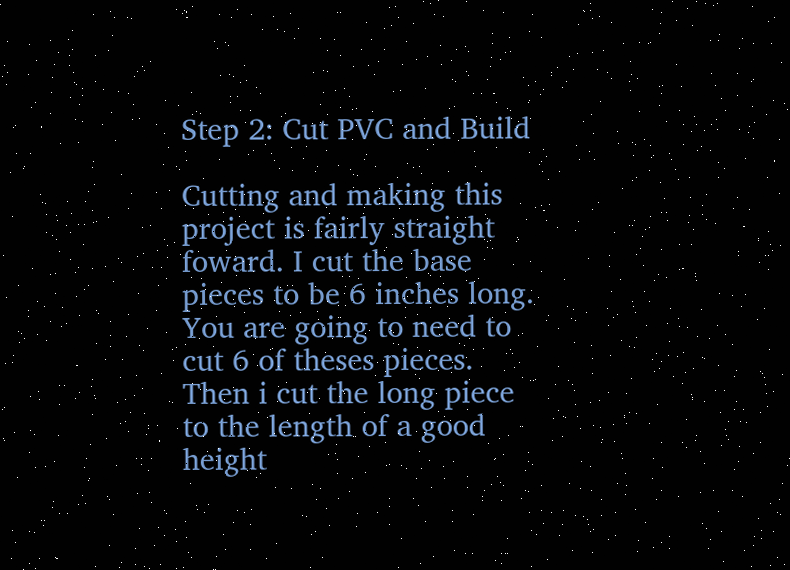Step 2: Cut PVC and Build

Cutting and making this project is fairly straight foward. I cut the base pieces to be 6 inches long. You are going to need to cut 6 of theses pieces. Then i cut the long piece to the length of a good height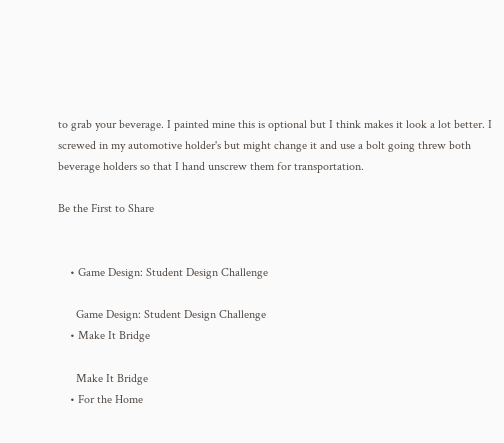to grab your beverage. I painted mine this is optional but I think makes it look a lot better. I screwed in my automotive holder's but might change it and use a bolt going threw both beverage holders so that I hand unscrew them for transportation.

Be the First to Share


    • Game Design: Student Design Challenge

      Game Design: Student Design Challenge
    • Make It Bridge

      Make It Bridge
    • For the Home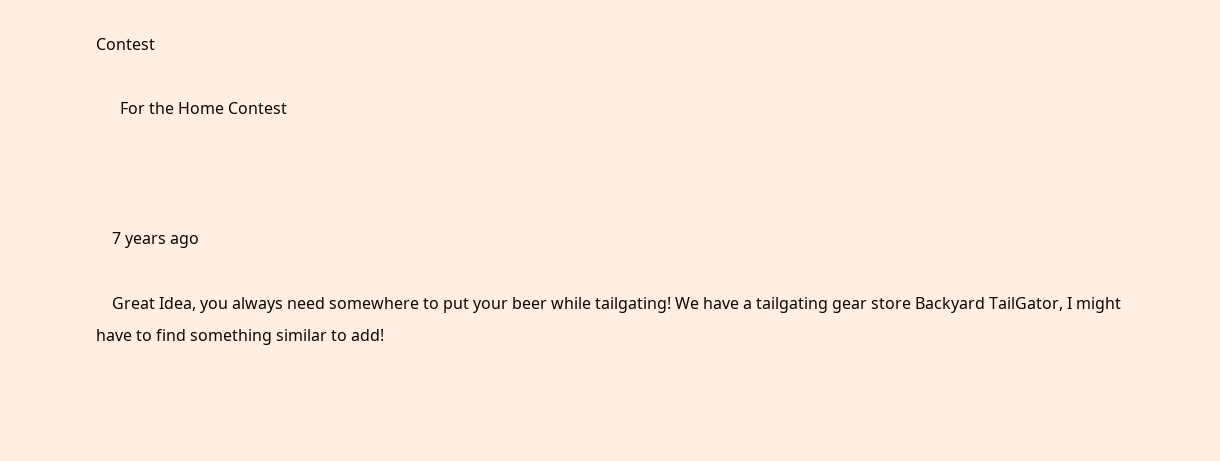Contest

      For the Home Contest



    7 years ago

    Great Idea, you always need somewhere to put your beer while tailgating! We have a tailgating gear store Backyard TailGator, I might have to find something similar to add!